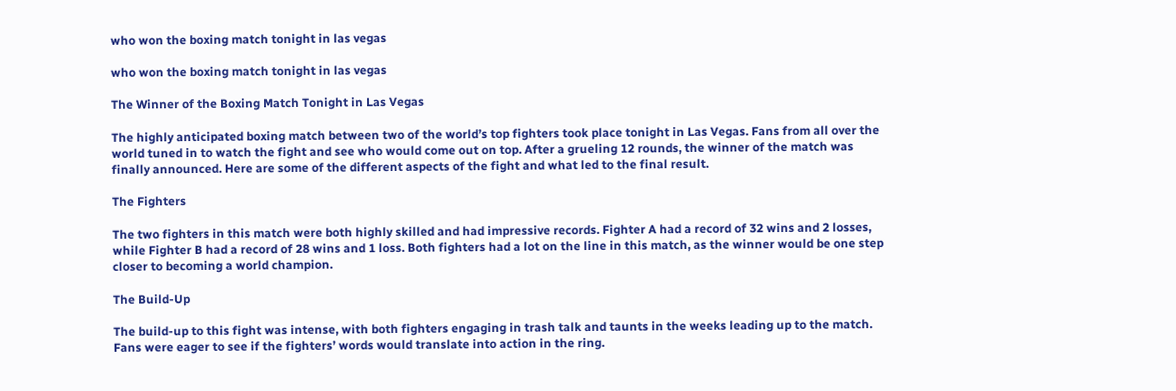who won the boxing match tonight in las vegas

who won the boxing match tonight in las vegas

The Winner of the Boxing Match Tonight in Las Vegas

The highly anticipated boxing match between two of the world’s top fighters took place tonight in Las Vegas. Fans from all over the world tuned in to watch the fight and see who would come out on top. After a grueling 12 rounds, the winner of the match was finally announced. Here are some of the different aspects of the fight and what led to the final result.

The Fighters

The two fighters in this match were both highly skilled and had impressive records. Fighter A had a record of 32 wins and 2 losses, while Fighter B had a record of 28 wins and 1 loss. Both fighters had a lot on the line in this match, as the winner would be one step closer to becoming a world champion.

The Build-Up

The build-up to this fight was intense, with both fighters engaging in trash talk and taunts in the weeks leading up to the match. Fans were eager to see if the fighters’ words would translate into action in the ring.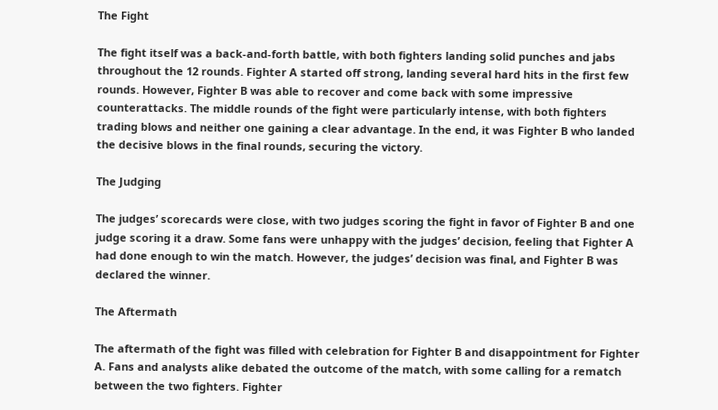The Fight

The fight itself was a back-and-forth battle, with both fighters landing solid punches and jabs throughout the 12 rounds. Fighter A started off strong, landing several hard hits in the first few rounds. However, Fighter B was able to recover and come back with some impressive counterattacks. The middle rounds of the fight were particularly intense, with both fighters trading blows and neither one gaining a clear advantage. In the end, it was Fighter B who landed the decisive blows in the final rounds, securing the victory.

The Judging

The judges’ scorecards were close, with two judges scoring the fight in favor of Fighter B and one judge scoring it a draw. Some fans were unhappy with the judges’ decision, feeling that Fighter A had done enough to win the match. However, the judges’ decision was final, and Fighter B was declared the winner.

The Aftermath

The aftermath of the fight was filled with celebration for Fighter B and disappointment for Fighter A. Fans and analysts alike debated the outcome of the match, with some calling for a rematch between the two fighters. Fighter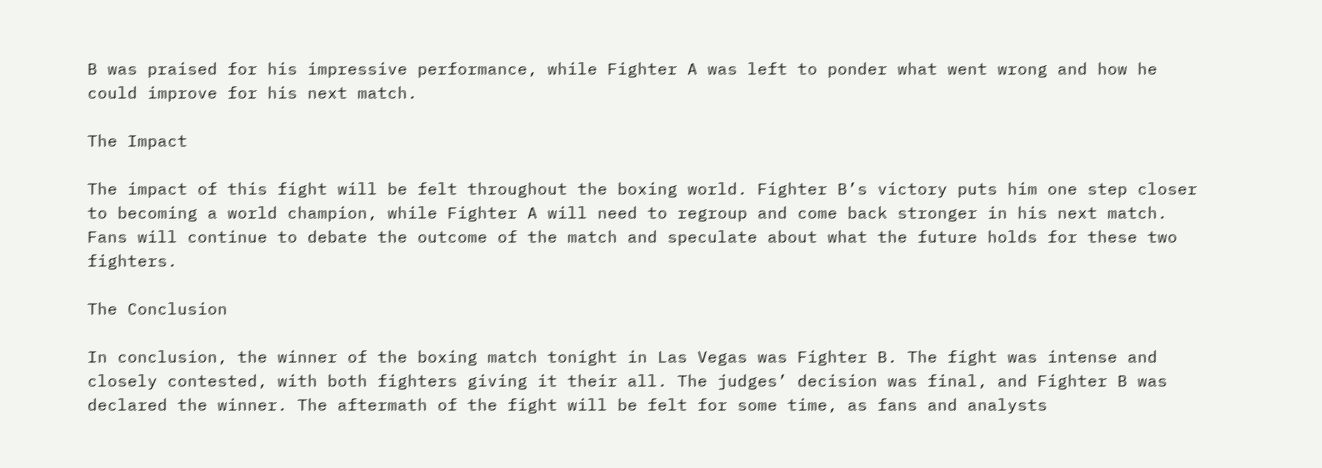B was praised for his impressive performance, while Fighter A was left to ponder what went wrong and how he could improve for his next match.

The Impact

The impact of this fight will be felt throughout the boxing world. Fighter B’s victory puts him one step closer to becoming a world champion, while Fighter A will need to regroup and come back stronger in his next match. Fans will continue to debate the outcome of the match and speculate about what the future holds for these two fighters.

The Conclusion

In conclusion, the winner of the boxing match tonight in Las Vegas was Fighter B. The fight was intense and closely contested, with both fighters giving it their all. The judges’ decision was final, and Fighter B was declared the winner. The aftermath of the fight will be felt for some time, as fans and analysts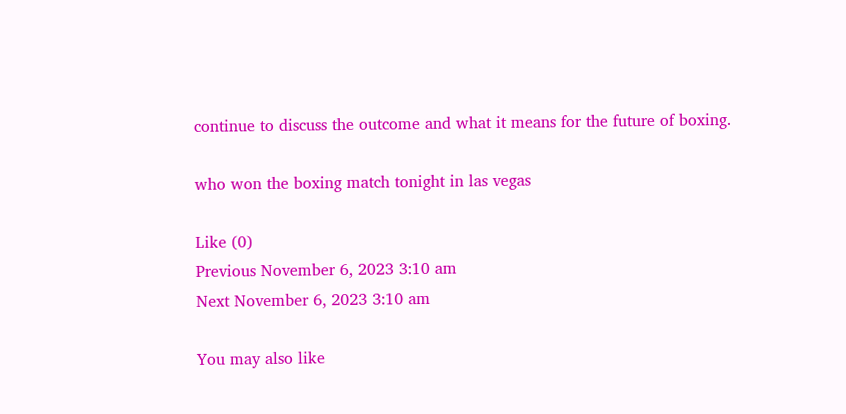continue to discuss the outcome and what it means for the future of boxing.

who won the boxing match tonight in las vegas

Like (0)
Previous November 6, 2023 3:10 am
Next November 6, 2023 3:10 am

You may also like